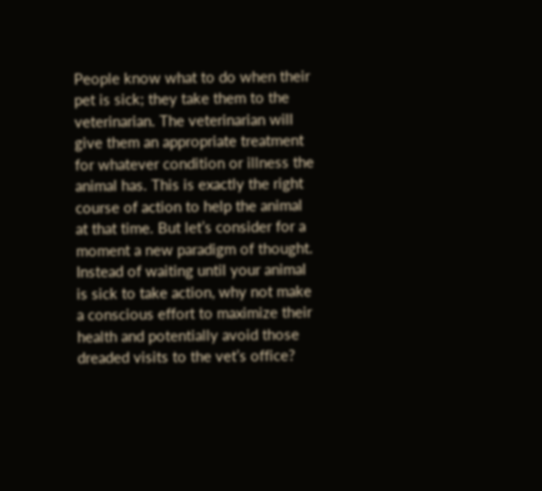People know what to do when their pet is sick; they take them to the veterinarian. The veterinarian will give them an appropriate treatment for whatever condition or illness the animal has. This is exactly the right course of action to help the animal at that time. But let’s consider for a moment a new paradigm of thought. Instead of waiting until your animal is sick to take action, why not make a conscious effort to maximize their health and potentially avoid those dreaded visits to the vet’s office?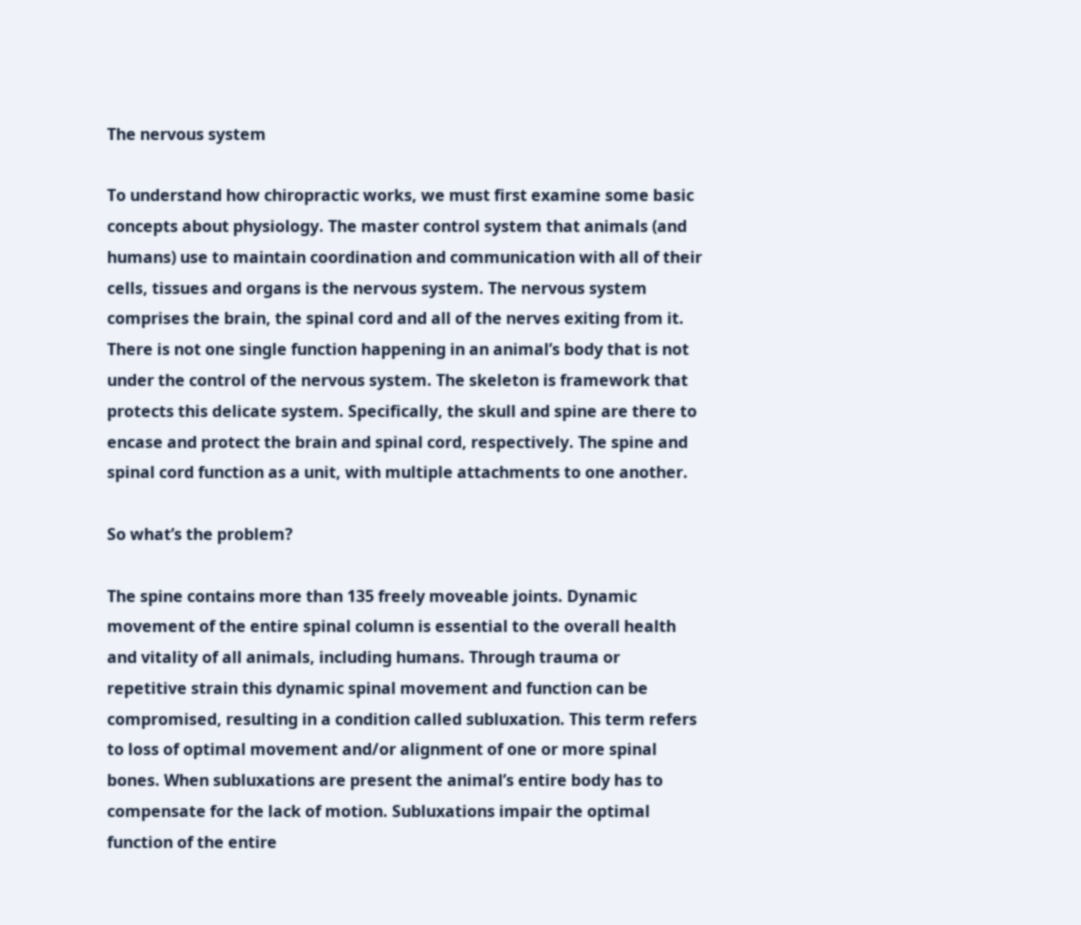The nervous system

To understand how chiropractic works, we must first examine some basic concepts about physiology. The master control system that animals (and humans) use to maintain coordination and communication with all of their cells, tissues and organs is the nervous system. The nervous system comprises the brain, the spinal cord and all of the nerves exiting from it. There is not one single function happening in an animal’s body that is not under the control of the nervous system. The skeleton is framework that protects this delicate system. Specifically, the skull and spine are there to encase and protect the brain and spinal cord, respectively. The spine and spinal cord function as a unit, with multiple attachments to one another.

So what’s the problem?

The spine contains more than 135 freely moveable joints. Dynamic movement of the entire spinal column is essential to the overall health and vitality of all animals, including humans. Through trauma or repetitive strain this dynamic spinal movement and function can be compromised, resulting in a condition called subluxation. This term refers to loss of optimal movement and/or alignment of one or more spinal bones. When subluxations are present the animal’s entire body has to compensate for the lack of motion. Subluxations impair the optimal function of the entire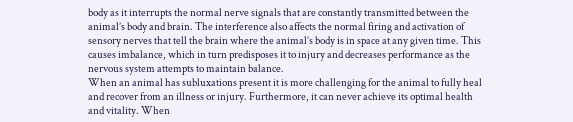body as it interrupts the normal nerve signals that are constantly transmitted between the animal’s body and brain. The interference also affects the normal firing and activation of sensory nerves that tell the brain where the animal’s body is in space at any given time. This causes imbalance, which in turn predisposes it to injury and decreases performance as the nervous system attempts to maintain balance.
When an animal has subluxations present it is more challenging for the animal to fully heal and recover from an illness or injury. Furthermore, it can never achieve its optimal health and vitality. When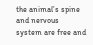the animal’s spine and nervous system are free and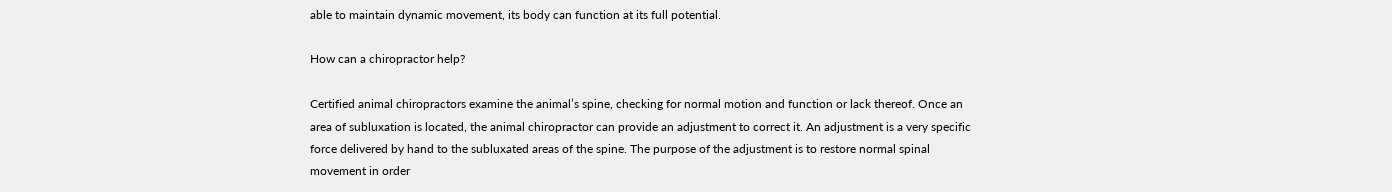able to maintain dynamic movement, its body can function at its full potential.

How can a chiropractor help?

Certified animal chiropractors examine the animal’s spine, checking for normal motion and function or lack thereof. Once an area of subluxation is located, the animal chiropractor can provide an adjustment to correct it. An adjustment is a very specific force delivered by hand to the subluxated areas of the spine. The purpose of the adjustment is to restore normal spinal movement in order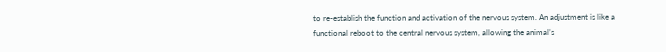to re-establish the function and activation of the nervous system. An adjustment is like a functional reboot to the central nervous system, allowing the animal’s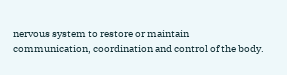nervous system to restore or maintain communication, coordination and control of the body.